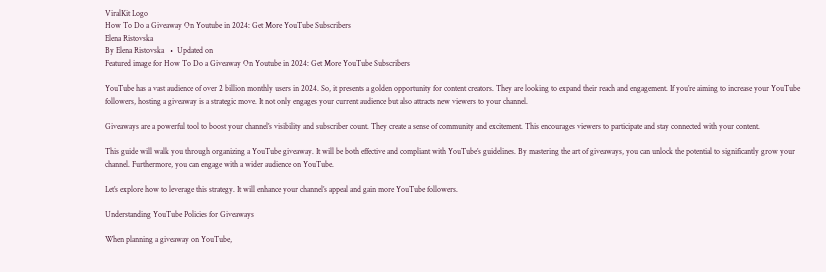ViralKit Logo
How To Do a Giveaway On Youtube in 2024: Get More YouTube Subscribers
Elena Ristovska
By Elena Ristovska   •  Updated on
Featured image for How To Do a Giveaway On Youtube in 2024: Get More YouTube Subscribers

YouTube has a vast audience of over 2 billion monthly users in 2024. So, it presents a golden opportunity for content creators. They are looking to expand their reach and engagement. If you’re aiming to increase your YouTube followers, hosting a giveaway is a strategic move. It not only engages your current audience but also attracts new viewers to your channel.

Giveaways are a powerful tool to boost your channel’s visibility and subscriber count. They create a sense of community and excitement. This encourages viewers to participate and stay connected with your content.

This guide will walk you through organizing a YouTube giveaway. It will be both effective and compliant with YouTube’s guidelines. By mastering the art of giveaways, you can unlock the potential to significantly grow your channel. Furthermore, you can engage with a wider audience on YouTube.

Let’s explore how to leverage this strategy. It will enhance your channel’s appeal and gain more YouTube followers.

Understanding YouTube Policies for Giveaways

When planning a giveaway on YouTube,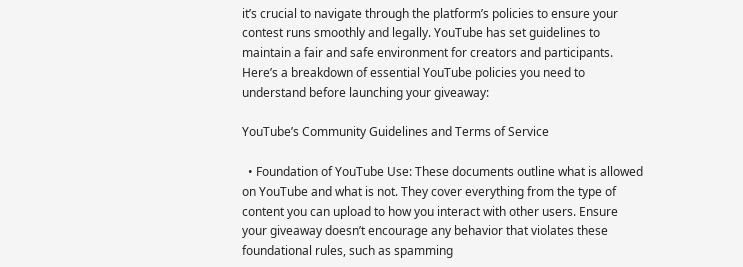it’s crucial to navigate through the platform’s policies to ensure your contest runs smoothly and legally. YouTube has set guidelines to maintain a fair and safe environment for creators and participants. Here’s a breakdown of essential YouTube policies you need to understand before launching your giveaway:

YouTube’s Community Guidelines and Terms of Service

  • Foundation of YouTube Use: These documents outline what is allowed on YouTube and what is not. They cover everything from the type of content you can upload to how you interact with other users. Ensure your giveaway doesn’t encourage any behavior that violates these foundational rules, such as spamming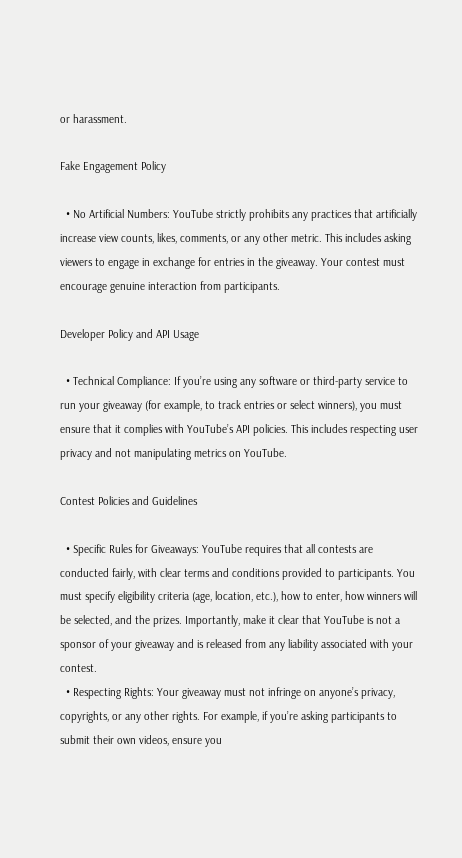or harassment.

Fake Engagement Policy

  • No Artificial Numbers: YouTube strictly prohibits any practices that artificially increase view counts, likes, comments, or any other metric. This includes asking viewers to engage in exchange for entries in the giveaway. Your contest must encourage genuine interaction from participants.

Developer Policy and API Usage

  • Technical Compliance: If you’re using any software or third-party service to run your giveaway (for example, to track entries or select winners), you must ensure that it complies with YouTube’s API policies. This includes respecting user privacy and not manipulating metrics on YouTube.

Contest Policies and Guidelines

  • Specific Rules for Giveaways: YouTube requires that all contests are conducted fairly, with clear terms and conditions provided to participants. You must specify eligibility criteria (age, location, etc.), how to enter, how winners will be selected, and the prizes. Importantly, make it clear that YouTube is not a sponsor of your giveaway and is released from any liability associated with your contest.
  • Respecting Rights: Your giveaway must not infringe on anyone’s privacy, copyrights, or any other rights. For example, if you’re asking participants to submit their own videos, ensure you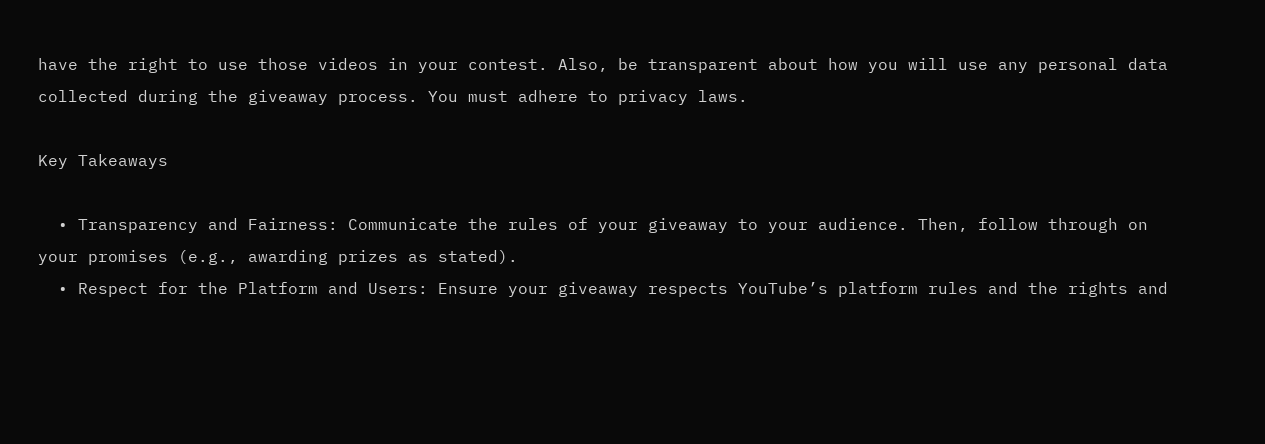have the right to use those videos in your contest. Also, be transparent about how you will use any personal data collected during the giveaway process. You must adhere to privacy laws.

Key Takeaways

  • Transparency and Fairness: Communicate the rules of your giveaway to your audience. Then, follow through on your promises (e.g., awarding prizes as stated).
  • Respect for the Platform and Users: Ensure your giveaway respects YouTube’s platform rules and the rights and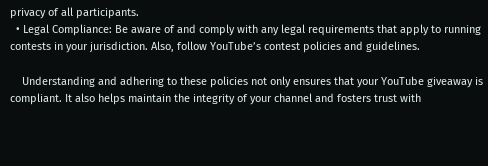privacy of all participants.
  • Legal Compliance: Be aware of and comply with any legal requirements that apply to running contests in your jurisdiction. Also, follow YouTube’s contest policies and guidelines.

    Understanding and adhering to these policies not only ensures that your YouTube giveaway is compliant. It also helps maintain the integrity of your channel and fosters trust with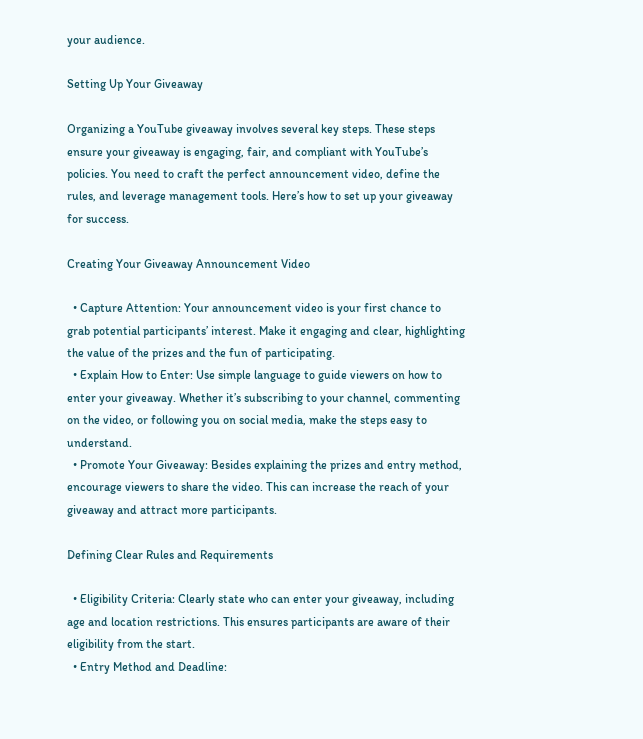your audience.

Setting Up Your Giveaway

Organizing a YouTube giveaway involves several key steps. These steps ensure your giveaway is engaging, fair, and compliant with YouTube’s policies. You need to craft the perfect announcement video, define the rules, and leverage management tools. Here’s how to set up your giveaway for success.

Creating Your Giveaway Announcement Video

  • Capture Attention: Your announcement video is your first chance to grab potential participants’ interest. Make it engaging and clear, highlighting the value of the prizes and the fun of participating.
  • Explain How to Enter: Use simple language to guide viewers on how to enter your giveaway. Whether it’s subscribing to your channel, commenting on the video, or following you on social media, make the steps easy to understand.
  • Promote Your Giveaway: Besides explaining the prizes and entry method, encourage viewers to share the video. This can increase the reach of your giveaway and attract more participants.

Defining Clear Rules and Requirements

  • Eligibility Criteria: Clearly state who can enter your giveaway, including age and location restrictions. This ensures participants are aware of their eligibility from the start.
  • Entry Method and Deadline: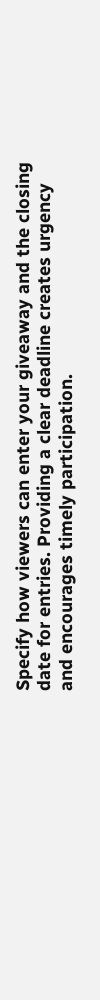Specify how viewers can enter your giveaway and the closing date for entries. Providing a clear deadline creates urgency and encourages timely participation.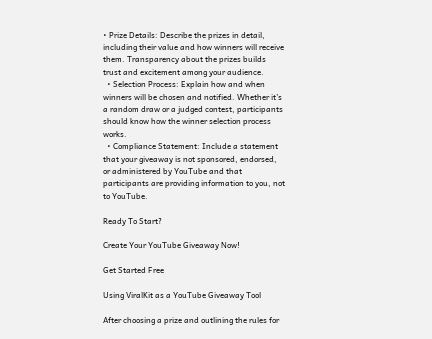• Prize Details: Describe the prizes in detail, including their value and how winners will receive them. Transparency about the prizes builds trust and excitement among your audience.
  • Selection Process: Explain how and when winners will be chosen and notified. Whether it’s a random draw or a judged contest, participants should know how the winner selection process works.
  • Compliance Statement: Include a statement that your giveaway is not sponsored, endorsed, or administered by YouTube and that participants are providing information to you, not to YouTube.

Ready To Start?

Create Your YouTube Giveaway Now!

Get Started Free

Using ViralKit as a YouTube Giveaway Tool

After choosing a prize and outlining the rules for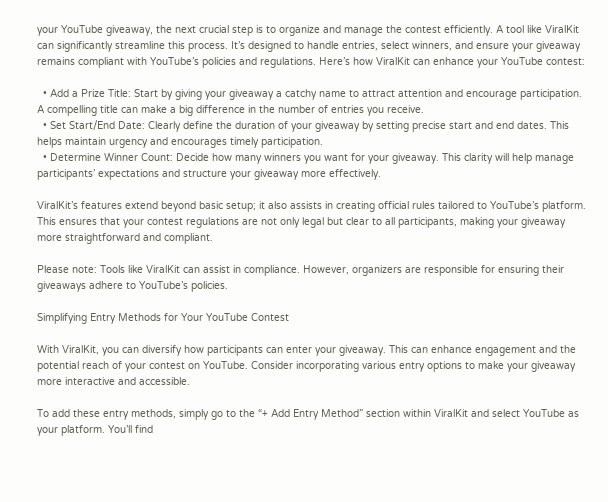your YouTube giveaway, the next crucial step is to organize and manage the contest efficiently. A tool like ViralKit can significantly streamline this process. It’s designed to handle entries, select winners, and ensure your giveaway remains compliant with YouTube’s policies and regulations. Here’s how ViralKit can enhance your YouTube contest:

  • Add a Prize Title: Start by giving your giveaway a catchy name to attract attention and encourage participation. A compelling title can make a big difference in the number of entries you receive.
  • Set Start/End Date: Clearly define the duration of your giveaway by setting precise start and end dates. This helps maintain urgency and encourages timely participation.
  • Determine Winner Count: Decide how many winners you want for your giveaway. This clarity will help manage participants’ expectations and structure your giveaway more effectively.

ViralKit’s features extend beyond basic setup; it also assists in creating official rules tailored to YouTube’s platform. This ensures that your contest regulations are not only legal but clear to all participants, making your giveaway more straightforward and compliant.

Please note: Tools like ViralKit can assist in compliance. However, organizers are responsible for ensuring their giveaways adhere to YouTube’s policies.

Simplifying Entry Methods for Your YouTube Contest

With ViralKit, you can diversify how participants can enter your giveaway. This can enhance engagement and the potential reach of your contest on YouTube. Consider incorporating various entry options to make your giveaway more interactive and accessible.

To add these entry methods, simply go to the “+ Add Entry Method” section within ViralKit and select YouTube as your platform. You’ll find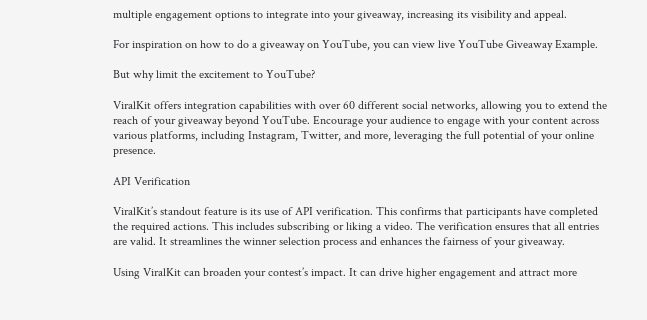multiple engagement options to integrate into your giveaway, increasing its visibility and appeal.

For inspiration on how to do a giveaway on YouTube, you can view live YouTube Giveaway Example.

But why limit the excitement to YouTube?

ViralKit offers integration capabilities with over 60 different social networks, allowing you to extend the reach of your giveaway beyond YouTube. Encourage your audience to engage with your content across various platforms, including Instagram, Twitter, and more, leveraging the full potential of your online presence.

API Verification

ViralKit’s standout feature is its use of API verification. This confirms that participants have completed the required actions. This includes subscribing or liking a video. The verification ensures that all entries are valid. It streamlines the winner selection process and enhances the fairness of your giveaway.

Using ViralKit can broaden your contest’s impact. It can drive higher engagement and attract more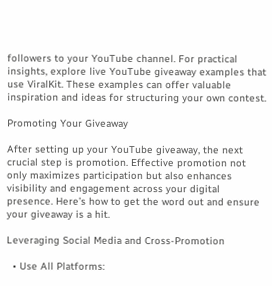followers to your YouTube channel. For practical insights, explore live YouTube giveaway examples that use ViralKit. These examples can offer valuable inspiration and ideas for structuring your own contest.

Promoting Your Giveaway

After setting up your YouTube giveaway, the next crucial step is promotion. Effective promotion not only maximizes participation but also enhances visibility and engagement across your digital presence. Here’s how to get the word out and ensure your giveaway is a hit.

Leveraging Social Media and Cross-Promotion

  • Use All Platforms: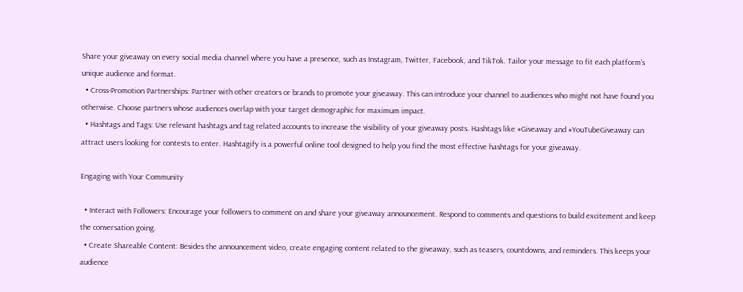Share your giveaway on every social media channel where you have a presence, such as Instagram, Twitter, Facebook, and TikTok. Tailor your message to fit each platform’s unique audience and format.
  • Cross-Promotion Partnerships: Partner with other creators or brands to promote your giveaway. This can introduce your channel to audiences who might not have found you otherwise. Choose partners whose audiences overlap with your target demographic for maximum impact.
  • Hashtags and Tags: Use relevant hashtags and tag related accounts to increase the visibility of your giveaway posts. Hashtags like #Giveaway and #YouTubeGiveaway can attract users looking for contests to enter. Hashtagify is a powerful online tool designed to help you find the most effective hashtags for your giveaway.

Engaging with Your Community

  • Interact with Followers: Encourage your followers to comment on and share your giveaway announcement. Respond to comments and questions to build excitement and keep the conversation going.
  • Create Shareable Content: Besides the announcement video, create engaging content related to the giveaway, such as teasers, countdowns, and reminders. This keeps your audience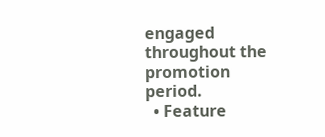engaged throughout the promotion period.
  • Feature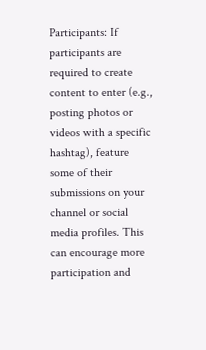Participants: If participants are required to create content to enter (e.g., posting photos or videos with a specific hashtag), feature some of their submissions on your channel or social media profiles. This can encourage more participation and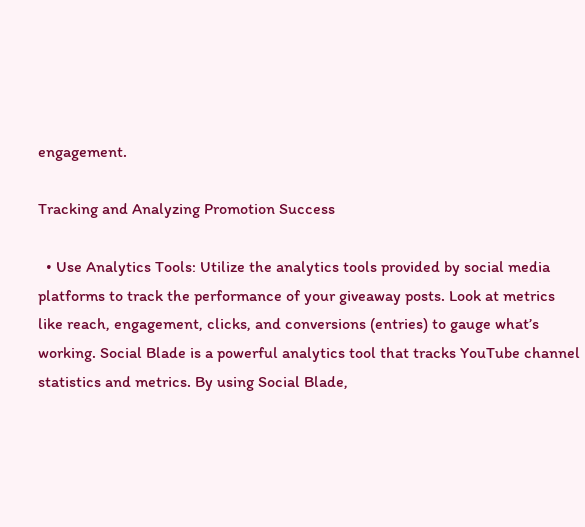engagement.

Tracking and Analyzing Promotion Success

  • Use Analytics Tools: Utilize the analytics tools provided by social media platforms to track the performance of your giveaway posts. Look at metrics like reach, engagement, clicks, and conversions (entries) to gauge what’s working. Social Blade is a powerful analytics tool that tracks YouTube channel statistics and metrics. By using Social Blade,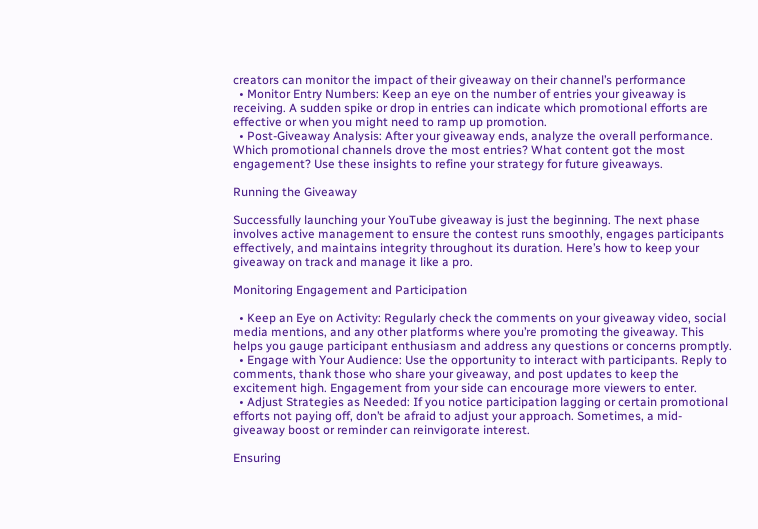creators can monitor the impact of their giveaway on their channel’s performance
  • Monitor Entry Numbers: Keep an eye on the number of entries your giveaway is receiving. A sudden spike or drop in entries can indicate which promotional efforts are effective or when you might need to ramp up promotion.
  • Post-Giveaway Analysis: After your giveaway ends, analyze the overall performance. Which promotional channels drove the most entries? What content got the most engagement? Use these insights to refine your strategy for future giveaways.

Running the Giveaway

Successfully launching your YouTube giveaway is just the beginning. The next phase involves active management to ensure the contest runs smoothly, engages participants effectively, and maintains integrity throughout its duration. Here’s how to keep your giveaway on track and manage it like a pro.

Monitoring Engagement and Participation

  • Keep an Eye on Activity: Regularly check the comments on your giveaway video, social media mentions, and any other platforms where you’re promoting the giveaway. This helps you gauge participant enthusiasm and address any questions or concerns promptly.
  • Engage with Your Audience: Use the opportunity to interact with participants. Reply to comments, thank those who share your giveaway, and post updates to keep the excitement high. Engagement from your side can encourage more viewers to enter.
  • Adjust Strategies as Needed: If you notice participation lagging or certain promotional efforts not paying off, don’t be afraid to adjust your approach. Sometimes, a mid-giveaway boost or reminder can reinvigorate interest.

Ensuring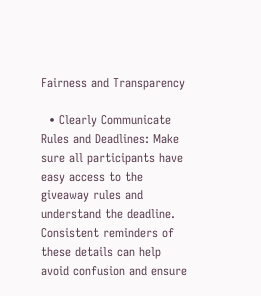Fairness and Transparency

  • Clearly Communicate Rules and Deadlines: Make sure all participants have easy access to the giveaway rules and understand the deadline. Consistent reminders of these details can help avoid confusion and ensure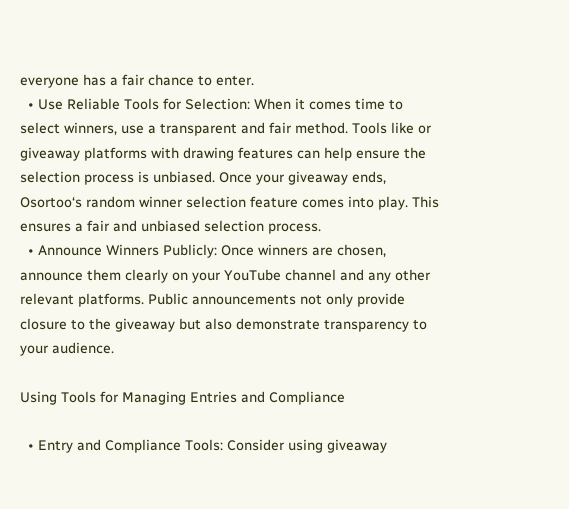everyone has a fair chance to enter.
  • Use Reliable Tools for Selection: When it comes time to select winners, use a transparent and fair method. Tools like or giveaway platforms with drawing features can help ensure the selection process is unbiased. Once your giveaway ends, Osortoo‘s random winner selection feature comes into play. This ensures a fair and unbiased selection process.
  • Announce Winners Publicly: Once winners are chosen, announce them clearly on your YouTube channel and any other relevant platforms. Public announcements not only provide closure to the giveaway but also demonstrate transparency to your audience.

Using Tools for Managing Entries and Compliance

  • Entry and Compliance Tools: Consider using giveaway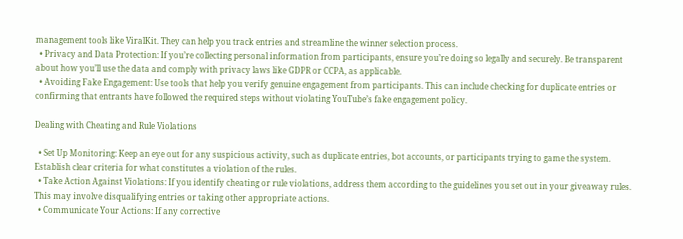management tools like ViralKit. They can help you track entries and streamline the winner selection process.
  • Privacy and Data Protection: If you’re collecting personal information from participants, ensure you’re doing so legally and securely. Be transparent about how you’ll use the data and comply with privacy laws like GDPR or CCPA, as applicable.
  • Avoiding Fake Engagement: Use tools that help you verify genuine engagement from participants. This can include checking for duplicate entries or confirming that entrants have followed the required steps without violating YouTube’s fake engagement policy.

Dealing with Cheating and Rule Violations

  • Set Up Monitoring: Keep an eye out for any suspicious activity, such as duplicate entries, bot accounts, or participants trying to game the system. Establish clear criteria for what constitutes a violation of the rules.
  • Take Action Against Violations: If you identify cheating or rule violations, address them according to the guidelines you set out in your giveaway rules. This may involve disqualifying entries or taking other appropriate actions.
  • Communicate Your Actions: If any corrective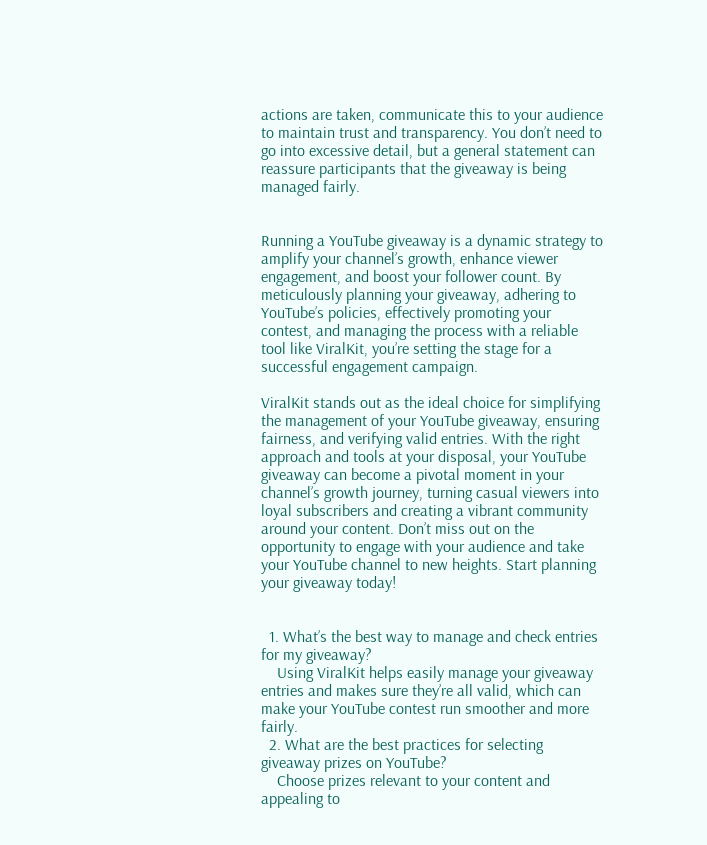actions are taken, communicate this to your audience to maintain trust and transparency. You don’t need to go into excessive detail, but a general statement can reassure participants that the giveaway is being managed fairly.


Running a YouTube giveaway is a dynamic strategy to amplify your channel’s growth, enhance viewer engagement, and boost your follower count. By meticulously planning your giveaway, adhering to YouTube’s policies, effectively promoting your contest, and managing the process with a reliable tool like ViralKit, you’re setting the stage for a successful engagement campaign.

ViralKit stands out as the ideal choice for simplifying the management of your YouTube giveaway, ensuring fairness, and verifying valid entries. With the right approach and tools at your disposal, your YouTube giveaway can become a pivotal moment in your channel’s growth journey, turning casual viewers into loyal subscribers and creating a vibrant community around your content. Don’t miss out on the opportunity to engage with your audience and take your YouTube channel to new heights. Start planning your giveaway today!


  1. What’s the best way to manage and check entries for my giveaway?
    Using ViralKit helps easily manage your giveaway entries and makes sure they’re all valid, which can make your YouTube contest run smoother and more fairly.
  2. What are the best practices for selecting giveaway prizes on YouTube?
    Choose prizes relevant to your content and appealing to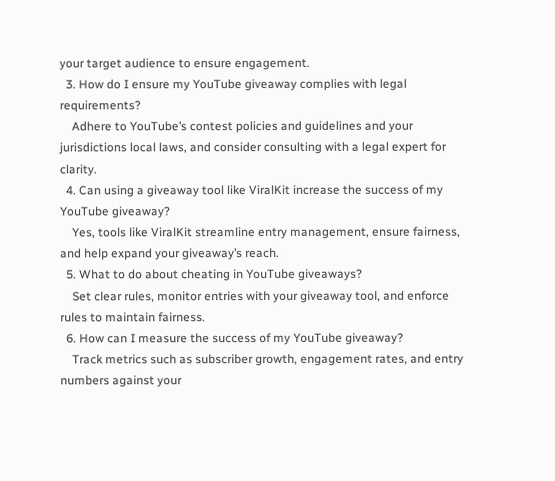your target audience to ensure engagement.
  3. How do I ensure my YouTube giveaway complies with legal requirements?
    Adhere to YouTube’s contest policies and guidelines and your jurisdictions local laws, and consider consulting with a legal expert for clarity.
  4. Can using a giveaway tool like ViralKit increase the success of my YouTube giveaway?
    Yes, tools like ViralKit streamline entry management, ensure fairness, and help expand your giveaway’s reach.
  5. What to do about cheating in YouTube giveaways?
    Set clear rules, monitor entries with your giveaway tool, and enforce rules to maintain fairness.
  6. How can I measure the success of my YouTube giveaway?
    Track metrics such as subscriber growth, engagement rates, and entry numbers against your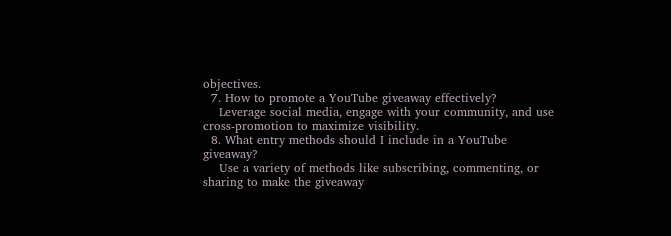objectives.
  7. How to promote a YouTube giveaway effectively?
    Leverage social media, engage with your community, and use cross-promotion to maximize visibility.
  8. What entry methods should I include in a YouTube giveaway?
    Use a variety of methods like subscribing, commenting, or sharing to make the giveaway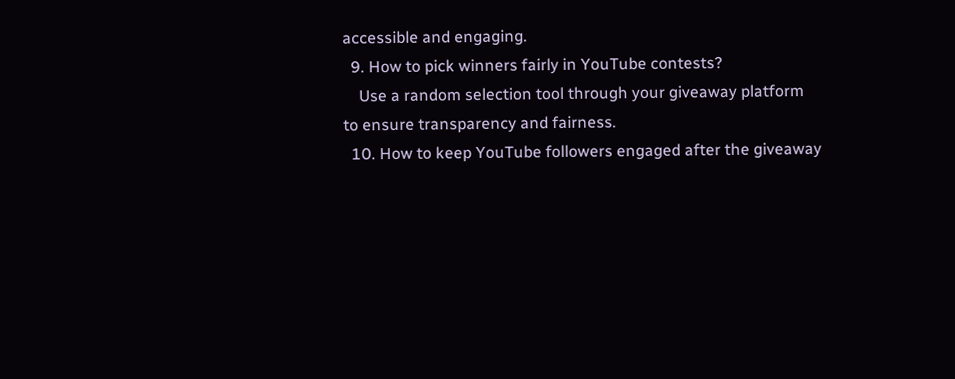accessible and engaging.
  9. How to pick winners fairly in YouTube contests?
    Use a random selection tool through your giveaway platform to ensure transparency and fairness.
  10. How to keep YouTube followers engaged after the giveaway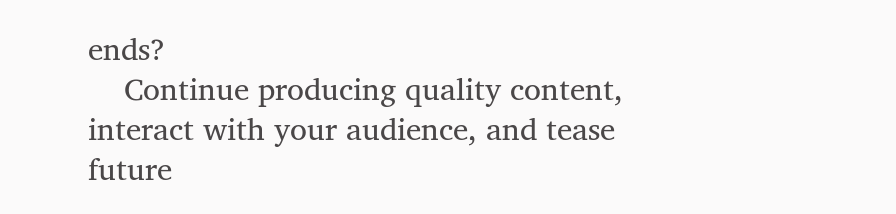ends?
    Continue producing quality content, interact with your audience, and tease future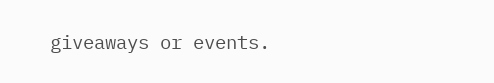giveaways or events.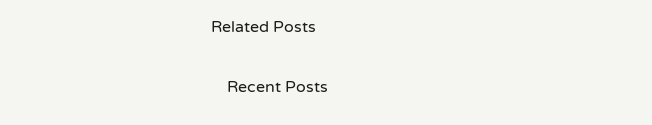Related Posts

    Recent Posts